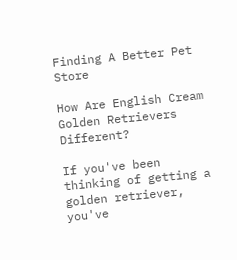Finding A Better Pet Store

How Are English Cream Golden Retrievers Different?

If you've been thinking of getting a golden retriever, you've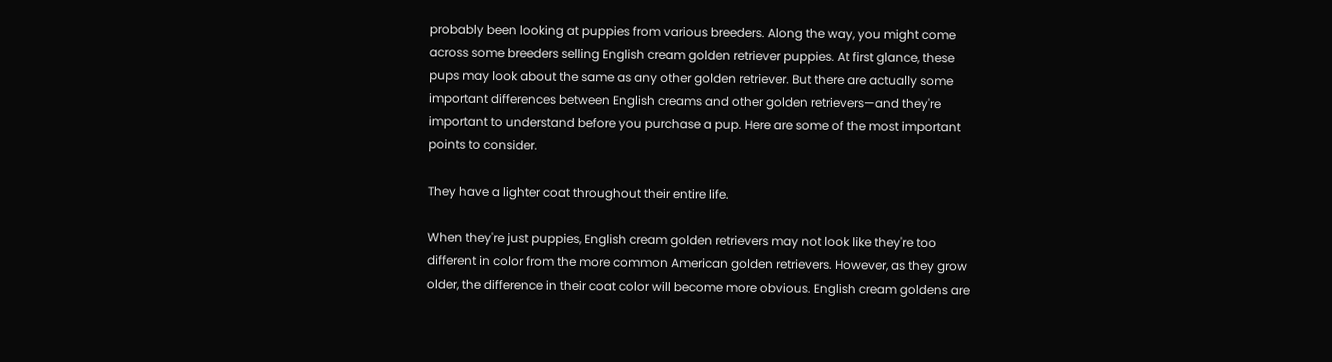probably been looking at puppies from various breeders. Along the way, you might come across some breeders selling English cream golden retriever puppies. At first glance, these pups may look about the same as any other golden retriever. But there are actually some important differences between English creams and other golden retrievers—and they're important to understand before you purchase a pup. Here are some of the most important points to consider.

They have a lighter coat throughout their entire life.

When they're just puppies, English cream golden retrievers may not look like they're too different in color from the more common American golden retrievers. However, as they grow older, the difference in their coat color will become more obvious. English cream goldens are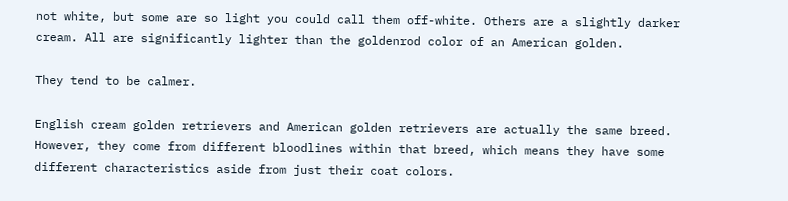not white, but some are so light you could call them off-white. Others are a slightly darker cream. All are significantly lighter than the goldenrod color of an American golden.

They tend to be calmer.

English cream golden retrievers and American golden retrievers are actually the same breed. However, they come from different bloodlines within that breed, which means they have some different characteristics aside from just their coat colors.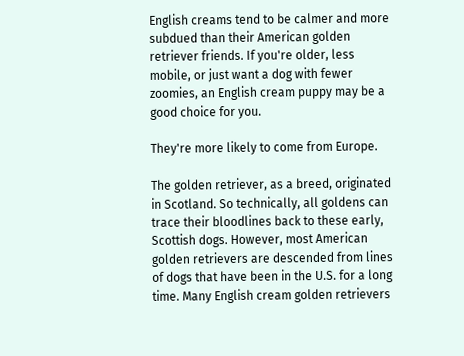English creams tend to be calmer and more subdued than their American golden retriever friends. If you're older, less mobile, or just want a dog with fewer zoomies, an English cream puppy may be a good choice for you.

They're more likely to come from Europe.

The golden retriever, as a breed, originated in Scotland. So technically, all goldens can trace their bloodlines back to these early, Scottish dogs. However, most American golden retrievers are descended from lines of dogs that have been in the U.S. for a long time. Many English cream golden retrievers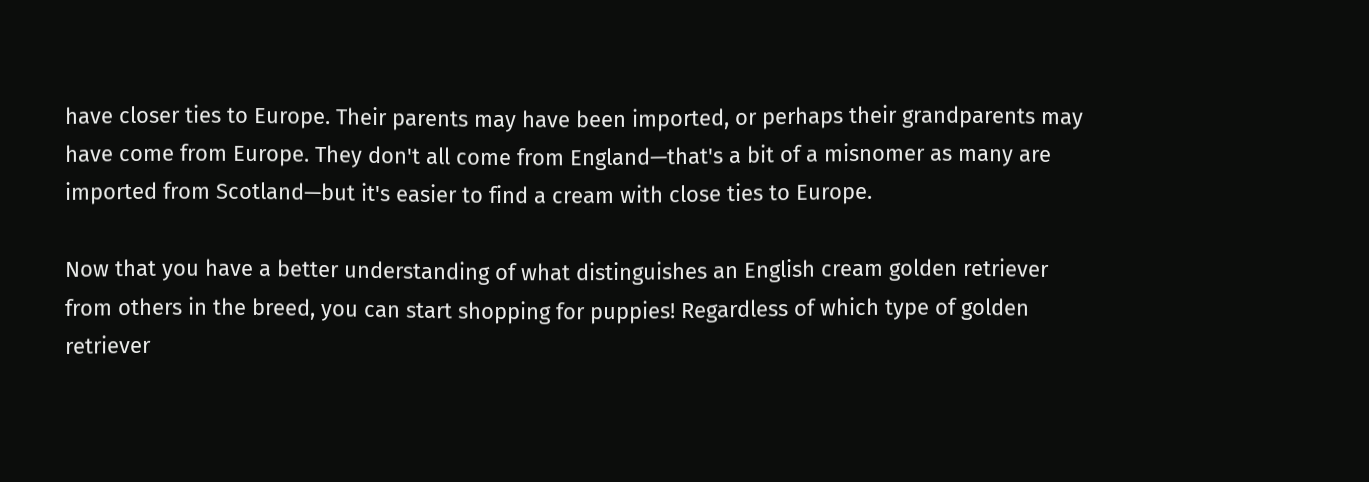have closer ties to Europe. Their parents may have been imported, or perhaps their grandparents may have come from Europe. They don't all come from England—that's a bit of a misnomer as many are imported from Scotland—but it's easier to find a cream with close ties to Europe.

Now that you have a better understanding of what distinguishes an English cream golden retriever from others in the breed, you can start shopping for puppies! Regardless of which type of golden retriever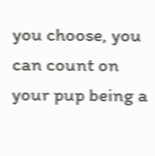you choose, you can count on your pup being a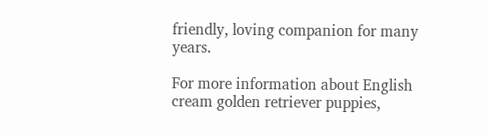friendly, loving companion for many years.

For more information about English cream golden retriever puppies,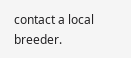contact a local breeder.